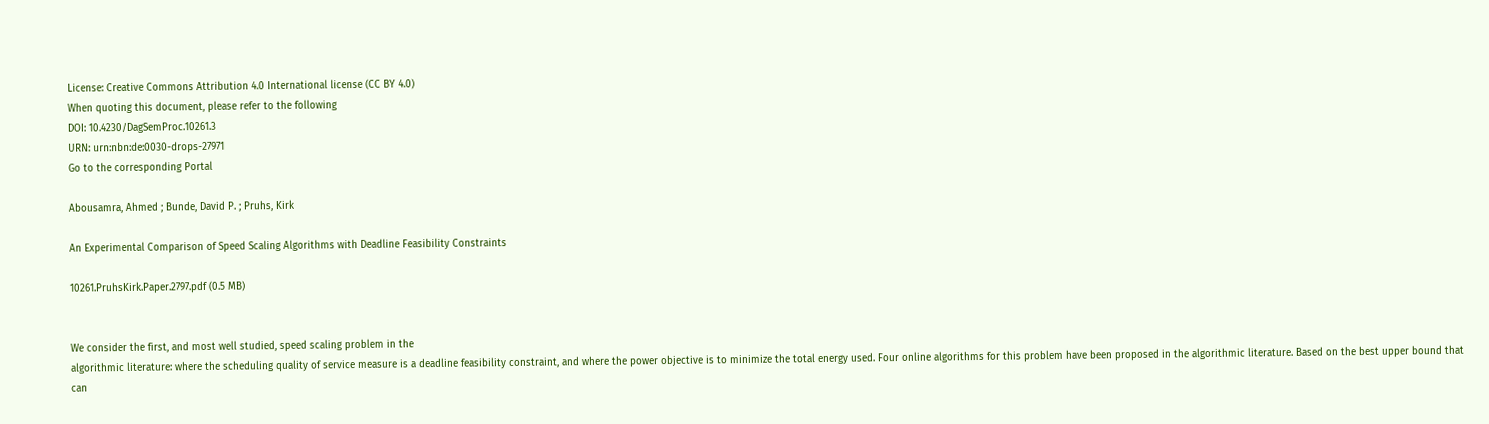License: Creative Commons Attribution 4.0 International license (CC BY 4.0)
When quoting this document, please refer to the following
DOI: 10.4230/DagSemProc.10261.3
URN: urn:nbn:de:0030-drops-27971
Go to the corresponding Portal

Abousamra, Ahmed ; Bunde, David P. ; Pruhs, Kirk

An Experimental Comparison of Speed Scaling Algorithms with Deadline Feasibility Constraints

10261.PruhsKirk.Paper.2797.pdf (0.5 MB)


We consider the first, and most well studied, speed scaling problem in the
algorithmic literature: where the scheduling quality of service measure is a deadline feasibility constraint, and where the power objective is to minimize the total energy used. Four online algorithms for this problem have been proposed in the algorithmic literature. Based on the best upper bound that can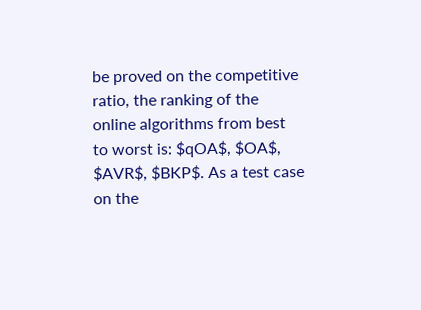be proved on the competitive ratio, the ranking of the online algorithms from best to worst is: $qOA$, $OA$, $AVR$, $BKP$. As a test case on the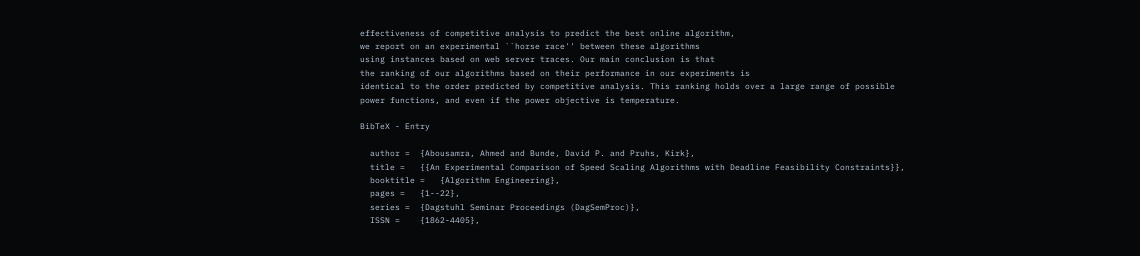effectiveness of competitive analysis to predict the best online algorithm,
we report on an experimental ``horse race'' between these algorithms
using instances based on web server traces. Our main conclusion is that
the ranking of our algorithms based on their performance in our experiments is
identical to the order predicted by competitive analysis. This ranking holds over a large range of possible power functions, and even if the power objective is temperature.

BibTeX - Entry

  author =  {Abousamra, Ahmed and Bunde, David P. and Pruhs, Kirk},
  title =   {{An Experimental Comparison of Speed Scaling Algorithms with Deadline Feasibility Constraints}},
  booktitle =   {Algorithm Engineering},
  pages =   {1--22},
  series =  {Dagstuhl Seminar Proceedings (DagSemProc)},
  ISSN =    {1862-4405},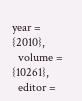year =    {2010},
  volume =  {10261},
  editor =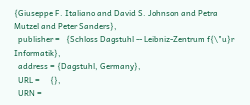{Giuseppe F. Italiano and David S. Johnson and Petra Mutzel and Peter Sanders},
  publisher =   {Schloss Dagstuhl -- Leibniz-Zentrum f{\"u}r Informatik},
  address = {Dagstuhl, Germany},
  URL =     {},
  URN =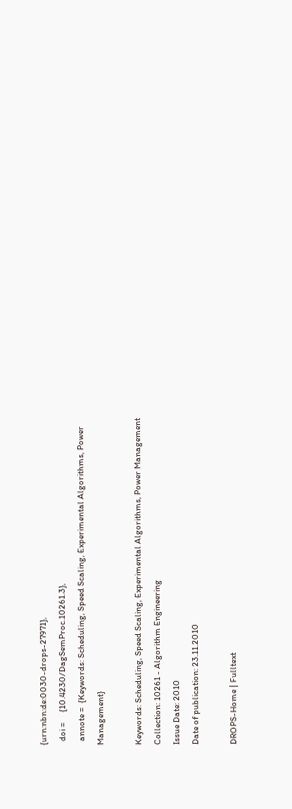{urn:nbn:de:0030-drops-27971},
  doi =     {10.4230/DagSemProc.10261.3},
  annote =  {Keywords: Scheduling, Speed Scaling, Experimental Algorithms, Power Management}

Keywords: Scheduling, Speed Scaling, Experimental Algorithms, Power Management
Collection: 10261 - Algorithm Engineering
Issue Date: 2010
Date of publication: 23.11.2010

DROPS-Home | Fulltext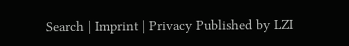Search | Imprint | Privacy Published by LZI